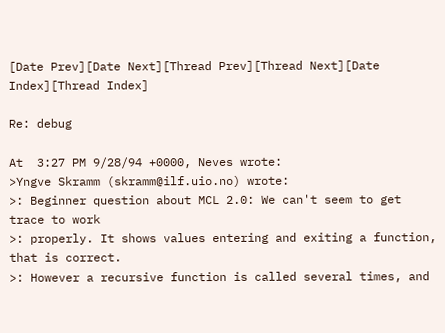[Date Prev][Date Next][Thread Prev][Thread Next][Date Index][Thread Index]

Re: debug

At  3:27 PM 9/28/94 +0000, Neves wrote:
>Yngve Skramm (skramm@ilf.uio.no) wrote:
>: Beginner question about MCL 2.0: We can't seem to get trace to work
>: properly. It shows values entering and exiting a function, that is correct.
>: However a recursive function is called several times, and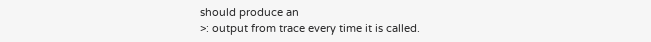should produce an
>: output from trace every time it is called.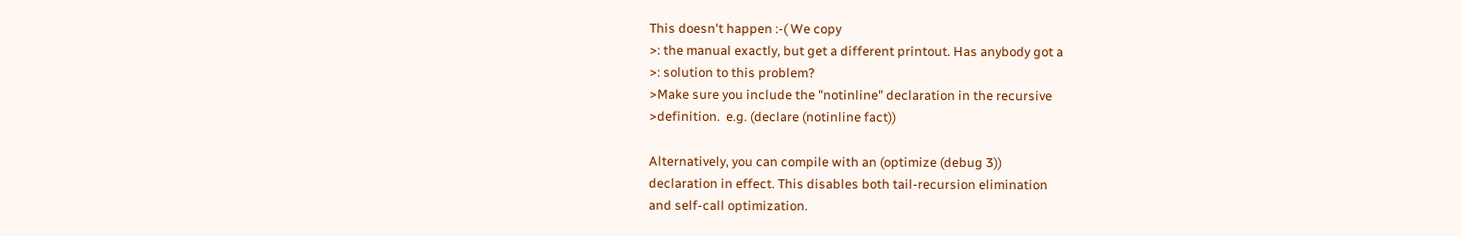This doesn't happen :-( We copy
>: the manual exactly, but get a different printout. Has anybody got a
>: solution to this problem?
>Make sure you include the "notinline" declaration in the recursive
>definition.  e.g. (declare (notinline fact))

Alternatively, you can compile with an (optimize (debug 3))
declaration in effect. This disables both tail-recursion elimination
and self-call optimization.